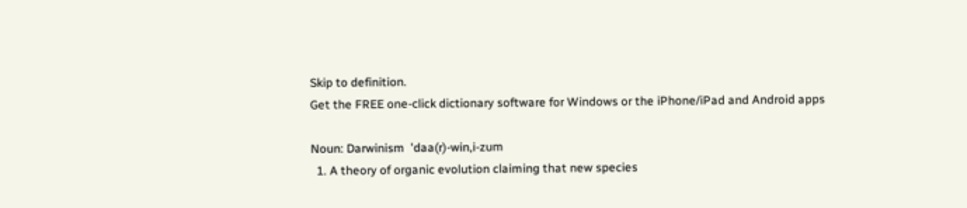Skip to definition.
Get the FREE one-click dictionary software for Windows or the iPhone/iPad and Android apps

Noun: Darwinism  'daa(r)-win,i-zum
  1. A theory of organic evolution claiming that new species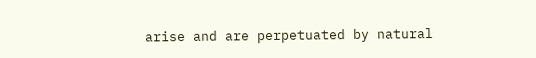arise and are perpetuated by natural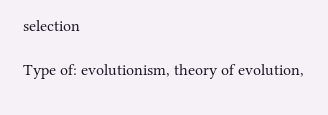selection

Type of: evolutionism, theory of evolution,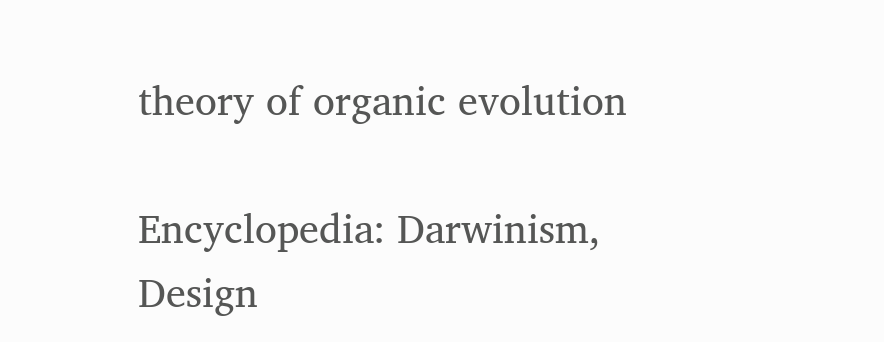theory of organic evolution

Encyclopedia: Darwinism, Design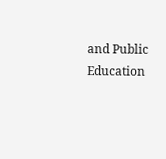and Public Education